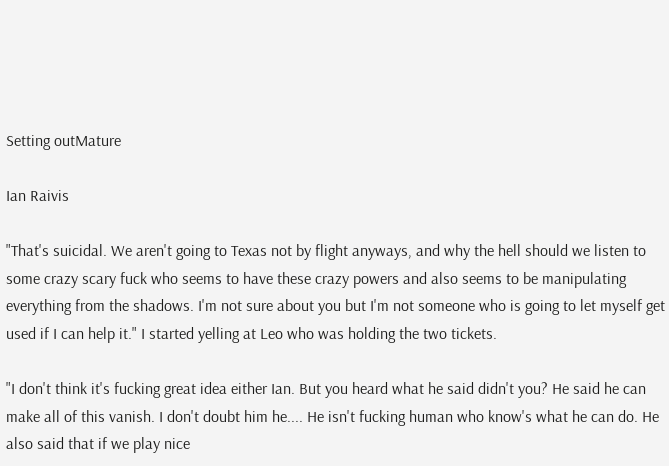Setting outMature

Ian Raivis

"That's suicidal. We aren't going to Texas not by flight anyways, and why the hell should we listen to some crazy scary fuck who seems to have these crazy powers and also seems to be manipulating everything from the shadows. I'm not sure about you but I'm not someone who is going to let myself get used if I can help it." I started yelling at Leo who was holding the two tickets.

"I don't think it's fucking great idea either Ian. But you heard what he said didn't you? He said he can make all of this vanish. I don't doubt him he.... He isn't fucking human who know's what he can do. He also said that if we play nice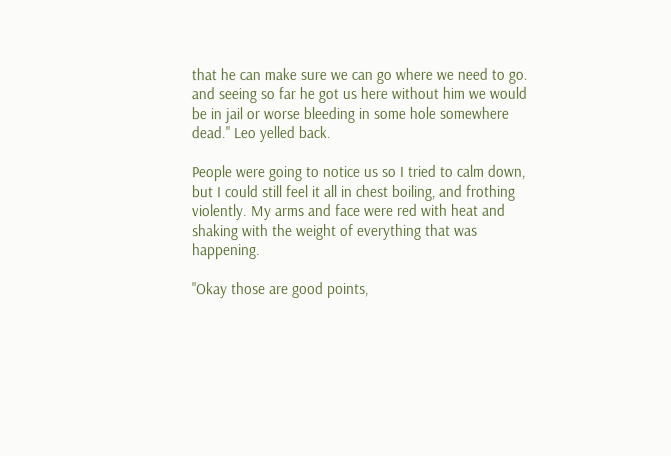that he can make sure we can go where we need to go. and seeing so far he got us here without him we would be in jail or worse bleeding in some hole somewhere dead." Leo yelled back.

People were going to notice us so I tried to calm down, but I could still feel it all in chest boiling, and frothing violently. My arms and face were red with heat and shaking with the weight of everything that was happening.

"Okay those are good points,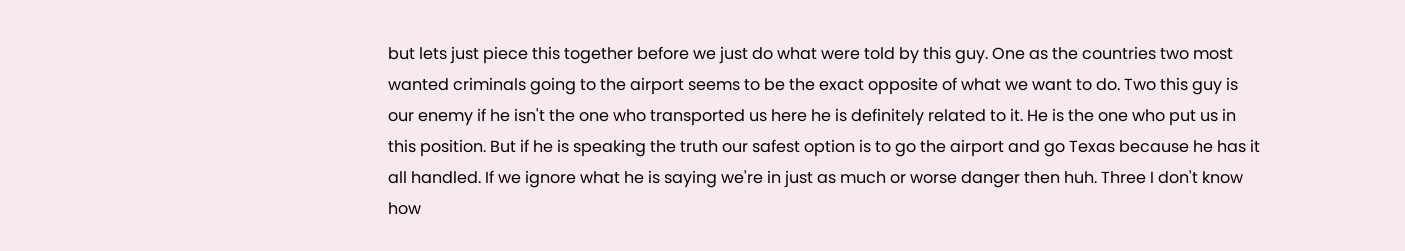but lets just piece this together before we just do what were told by this guy. One as the countries two most wanted criminals going to the airport seems to be the exact opposite of what we want to do. Two this guy is our enemy if he isn't the one who transported us here he is definitely related to it. He is the one who put us in this position. But if he is speaking the truth our safest option is to go the airport and go Texas because he has it all handled. If we ignore what he is saying we're in just as much or worse danger then huh. Three I don't know how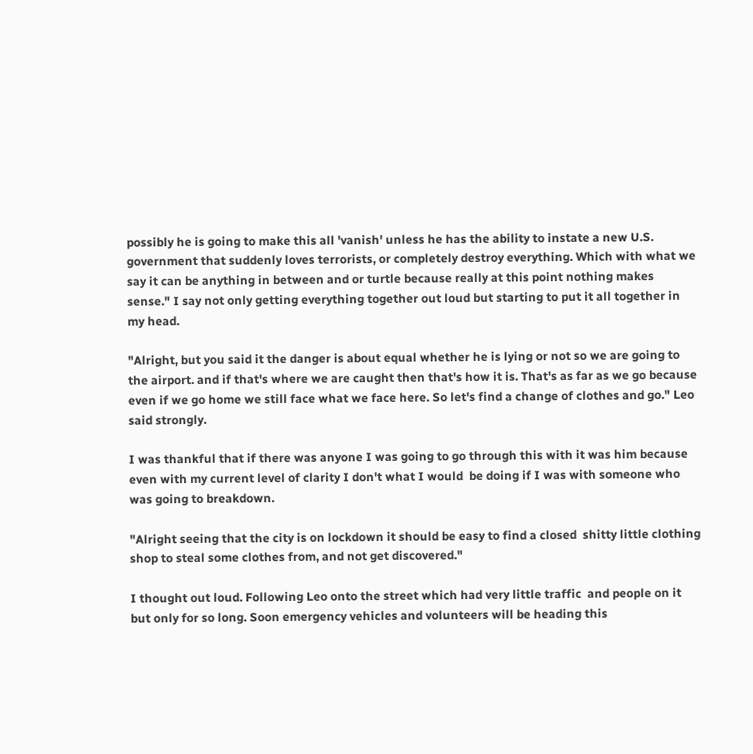possibly he is going to make this all 'vanish' unless he has the ability to instate a new U.S. government that suddenly loves terrorists, or completely destroy everything. Which with what we say it can be anything in between and or turtle because really at this point nothing makes sense." I say not only getting everything together out loud but starting to put it all together in my head.

"Alright, but you said it the danger is about equal whether he is lying or not so we are going to the airport. and if that's where we are caught then that's how it is. That's as far as we go because even if we go home we still face what we face here. So let's find a change of clothes and go." Leo said strongly.

I was thankful that if there was anyone I was going to go through this with it was him because even with my current level of clarity I don't what I would  be doing if I was with someone who was going to breakdown.

"Alright seeing that the city is on lockdown it should be easy to find a closed  shitty little clothing shop to steal some clothes from, and not get discovered."

I thought out loud. Following Leo onto the street which had very little traffic  and people on it but only for so long. Soon emergency vehicles and volunteers will be heading this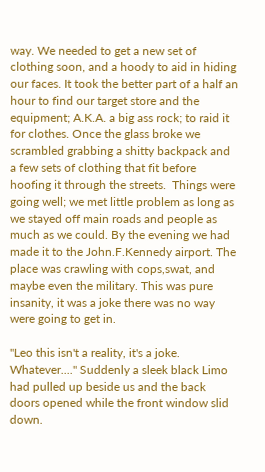way. We needed to get a new set of clothing soon, and a hoody to aid in hiding our faces. It took the better part of a half an hour to find our target store and the equipment; A.K.A. a big ass rock; to raid it for clothes. Once the glass broke we scrambled grabbing a shitty backpack and a few sets of clothing that fit before hoofing it through the streets.  Things were going well; we met little problem as long as we stayed off main roads and people as much as we could. By the evening we had made it to the John.F.Kennedy airport. The place was crawling with cops,swat, and maybe even the military. This was pure insanity, it was a joke there was no way were going to get in.

"Leo this isn't a reality, it's a joke. Whatever...." Suddenly a sleek black Limo had pulled up beside us and the back doors opened while the front window slid down.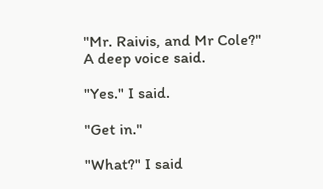"Mr. Raivis, and Mr Cole?" A deep voice said.

"Yes." I said.

"Get in."

"What?" I said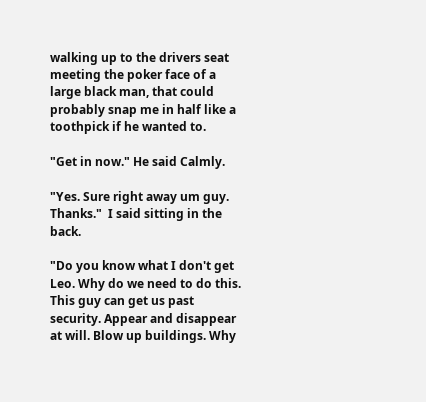walking up to the drivers seat meeting the poker face of a large black man, that could probably snap me in half like a toothpick if he wanted to.

"Get in now." He said Calmly.

"Yes. Sure right away um guy. Thanks."  I said sitting in the back.

"Do you know what I don't get Leo. Why do we need to do this. This guy can get us past security. Appear and disappear at will. Blow up buildings. Why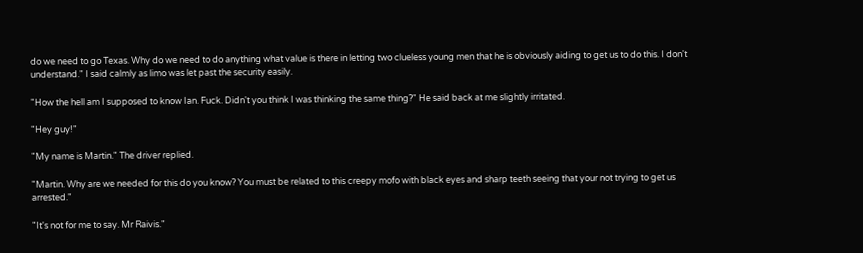do we need to go Texas. Why do we need to do anything what value is there in letting two clueless young men that he is obviously aiding to get us to do this. I don't understand." I said calmly as limo was let past the security easily.

"How the hell am I supposed to know Ian. Fuck. Didn't you think I was thinking the same thing?" He said back at me slightly irritated.

"Hey guy!"

"My name is Martin." The driver replied.

"Martin. Why are we needed for this do you know? You must be related to this creepy mofo with black eyes and sharp teeth seeing that your not trying to get us arrested."

"It's not for me to say. Mr Raivis."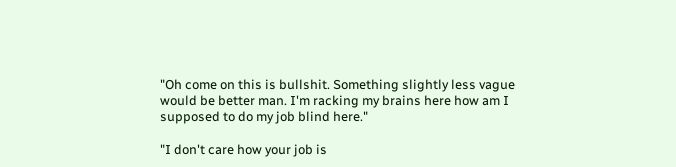"Oh come on this is bullshit. Something slightly less vague would be better man. I'm racking my brains here how am I supposed to do my job blind here."

"I don't care how your job is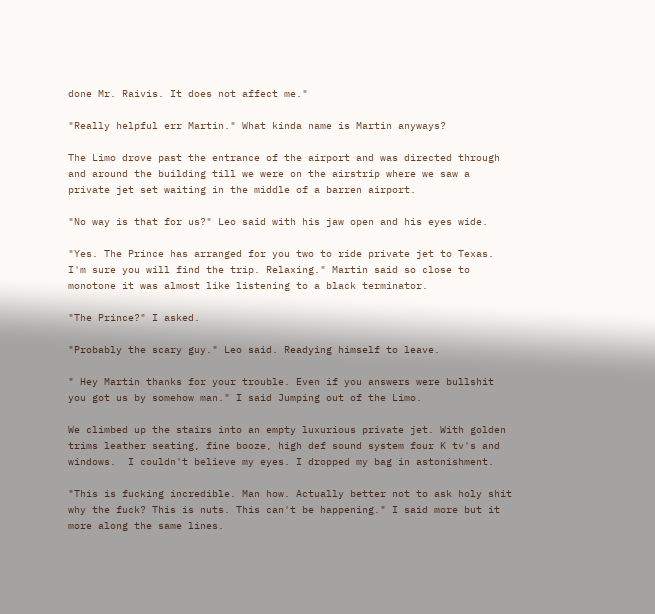done Mr. Raivis. It does not affect me."

"Really helpful err Martin." What kinda name is Martin anyways?

The Limo drove past the entrance of the airport and was directed through and around the building till we were on the airstrip where we saw a private jet set waiting in the middle of a barren airport.

"No way is that for us?" Leo said with his jaw open and his eyes wide.

"Yes. The Prince has arranged for you two to ride private jet to Texas. I'm sure you will find the trip. Relaxing." Martin said so close to monotone it was almost like listening to a black terminator.

"The Prince?" I asked.

"Probably the scary guy." Leo said. Readying himself to leave.

" Hey Martin thanks for your trouble. Even if you answers were bullshit you got us by somehow man." I said Jumping out of the Limo.

We climbed up the stairs into an empty luxurious private jet. With golden trims leather seating, fine booze, high def sound system four K tv's and windows.  I couldn't believe my eyes. I dropped my bag in astonishment.

"This is fucking incredible. Man how. Actually better not to ask holy shit why the fuck? This is nuts. This can't be happening." I said more but it more along the same lines.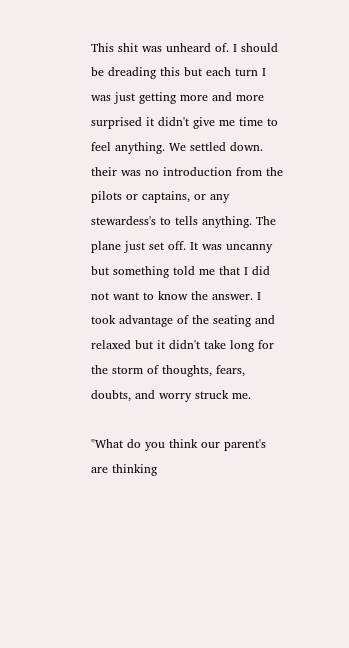This shit was unheard of. I should be dreading this but each turn I was just getting more and more surprised it didn't give me time to feel anything. We settled down. their was no introduction from the pilots or captains, or any stewardess's to tells anything. The plane just set off. It was uncanny but something told me that I did not want to know the answer. I took advantage of the seating and relaxed but it didn't take long for the storm of thoughts, fears, doubts, and worry struck me.

"What do you think our parent's are thinking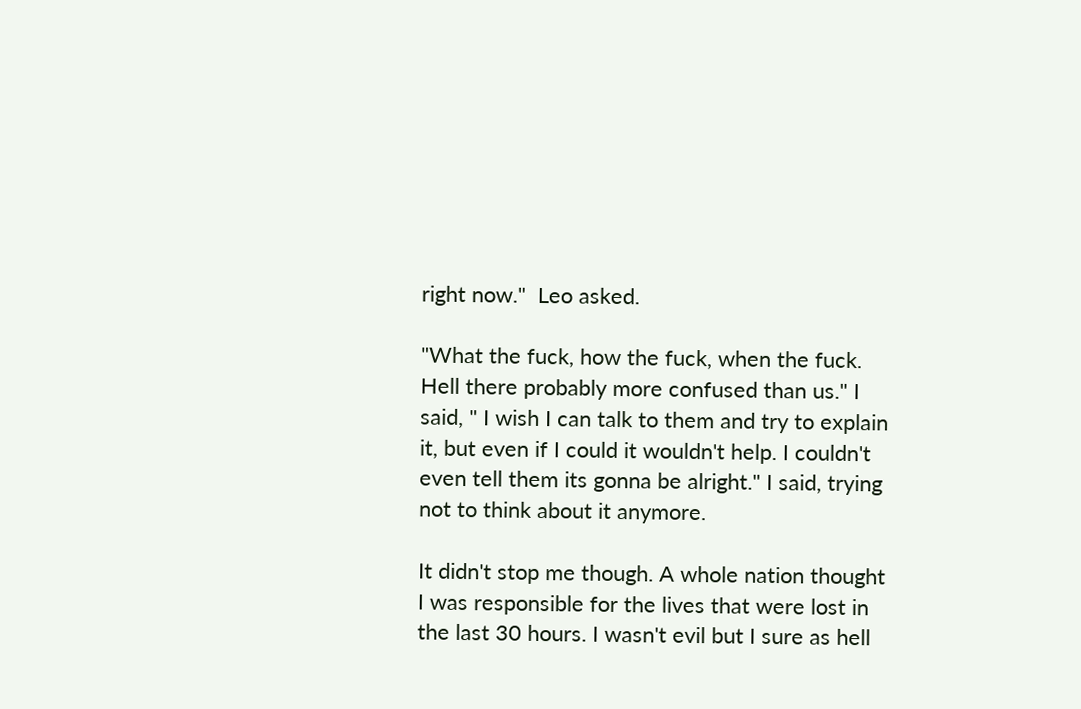right now."  Leo asked.

"What the fuck, how the fuck, when the fuck. Hell there probably more confused than us." I said, " I wish I can talk to them and try to explain it, but even if I could it wouldn't help. I couldn't even tell them its gonna be alright." I said, trying not to think about it anymore.

It didn't stop me though. A whole nation thought I was responsible for the lives that were lost in the last 30 hours. I wasn't evil but I sure as hell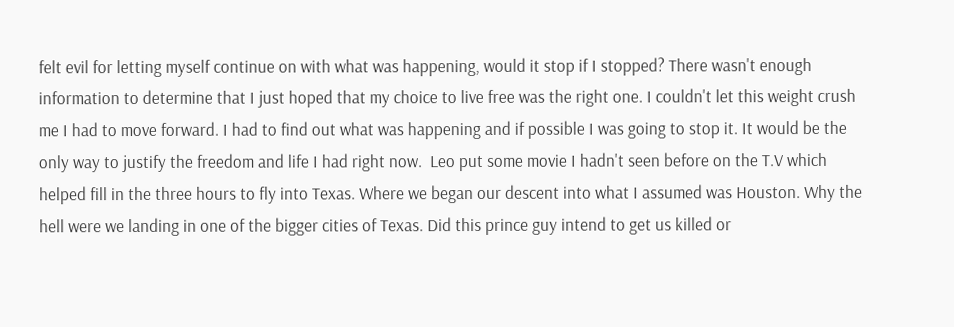felt evil for letting myself continue on with what was happening, would it stop if I stopped? There wasn't enough information to determine that I just hoped that my choice to live free was the right one. I couldn't let this weight crush me I had to move forward. I had to find out what was happening and if possible I was going to stop it. It would be the only way to justify the freedom and life I had right now.  Leo put some movie I hadn't seen before on the T.V which helped fill in the three hours to fly into Texas. Where we began our descent into what I assumed was Houston. Why the hell were we landing in one of the bigger cities of Texas. Did this prince guy intend to get us killed or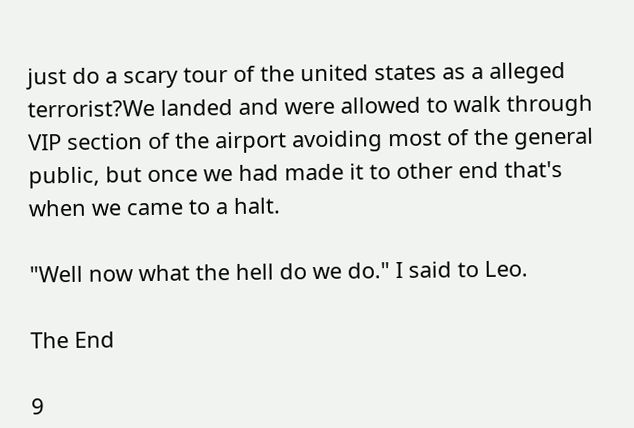just do a scary tour of the united states as a alleged terrorist?We landed and were allowed to walk through VIP section of the airport avoiding most of the general public, but once we had made it to other end that's when we came to a halt.

"Well now what the hell do we do." I said to Leo.

The End

9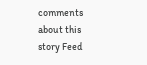comments about this story Feed